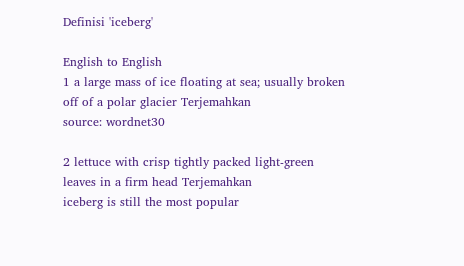Definisi 'iceberg'

English to English
1 a large mass of ice floating at sea; usually broken off of a polar glacier Terjemahkan
source: wordnet30

2 lettuce with crisp tightly packed light-green leaves in a firm head Terjemahkan
iceberg is still the most popular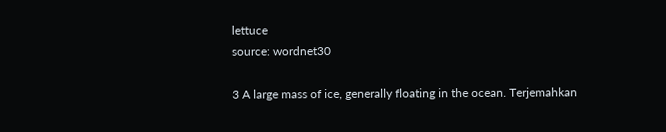lettuce
source: wordnet30

3 A large mass of ice, generally floating in the ocean. Terjemahkan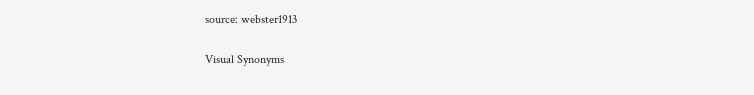source: webster1913

Visual Synonyms